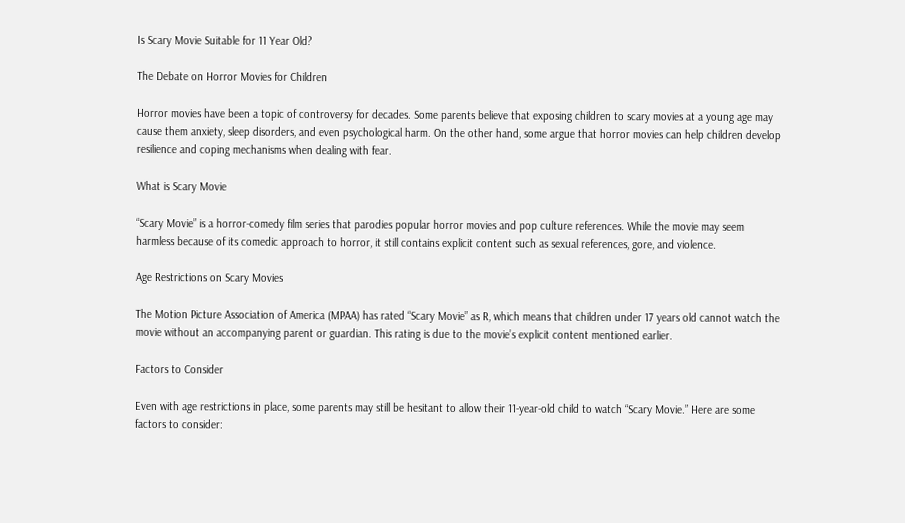Is Scary Movie Suitable for 11 Year Old?

The Debate on Horror Movies for Children

Horror movies have been a topic of controversy for decades. Some parents believe that exposing children to scary movies at a young age may cause them anxiety, sleep disorders, and even psychological harm. On the other hand, some argue that horror movies can help children develop resilience and coping mechanisms when dealing with fear.

What is Scary Movie

“Scary Movie” is a horror-comedy film series that parodies popular horror movies and pop culture references. While the movie may seem harmless because of its comedic approach to horror, it still contains explicit content such as sexual references, gore, and violence.

Age Restrictions on Scary Movies

The Motion Picture Association of America (MPAA) has rated “Scary Movie” as R, which means that children under 17 years old cannot watch the movie without an accompanying parent or guardian. This rating is due to the movie’s explicit content mentioned earlier.

Factors to Consider

Even with age restrictions in place, some parents may still be hesitant to allow their 11-year-old child to watch “Scary Movie.” Here are some factors to consider: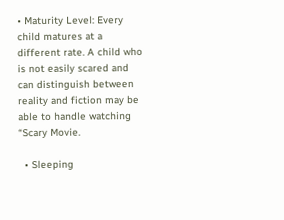• Maturity Level: Every child matures at a different rate. A child who is not easily scared and can distinguish between reality and fiction may be able to handle watching “Scary Movie.

  • Sleeping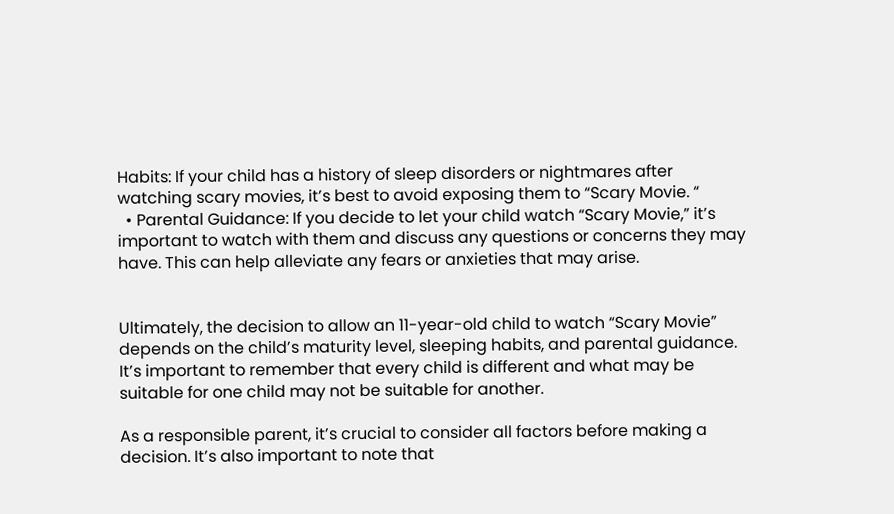Habits: If your child has a history of sleep disorders or nightmares after watching scary movies, it’s best to avoid exposing them to “Scary Movie. “
  • Parental Guidance: If you decide to let your child watch “Scary Movie,” it’s important to watch with them and discuss any questions or concerns they may have. This can help alleviate any fears or anxieties that may arise.


Ultimately, the decision to allow an 11-year-old child to watch “Scary Movie” depends on the child’s maturity level, sleeping habits, and parental guidance. It’s important to remember that every child is different and what may be suitable for one child may not be suitable for another.

As a responsible parent, it’s crucial to consider all factors before making a decision. It’s also important to note that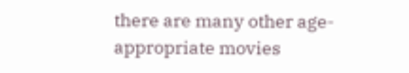there are many other age-appropriate movies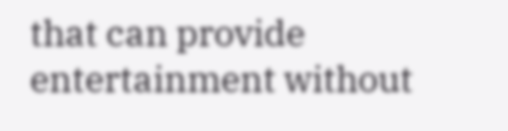that can provide entertainment without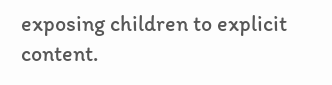exposing children to explicit content.